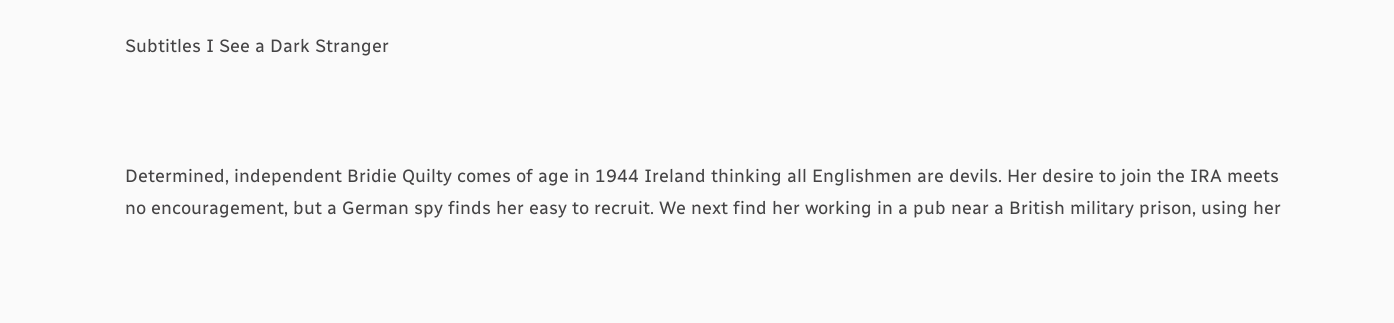Subtitles I See a Dark Stranger



Determined, independent Bridie Quilty comes of age in 1944 Ireland thinking all Englishmen are devils. Her desire to join the IRA meets no encouragement, but a German spy finds her easy to recruit. We next find her working in a pub near a British military prison, using her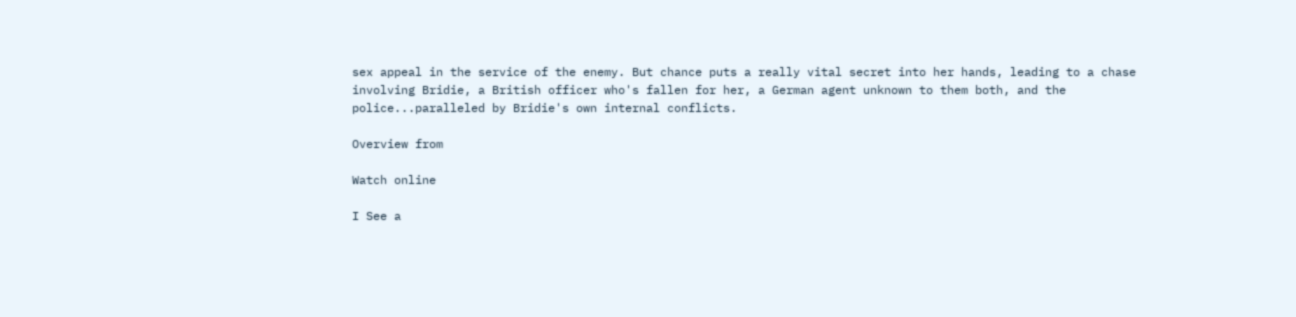sex appeal in the service of the enemy. But chance puts a really vital secret into her hands, leading to a chase involving Bridie, a British officer who's fallen for her, a German agent unknown to them both, and the police...paralleled by Bridie's own internal conflicts.

Overview from

Watch online

I See a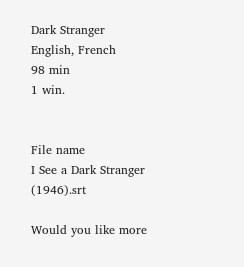Dark Stranger
English, French
98 min
1 win.


File name
I See a Dark Stranger (1946).srt

Would you like more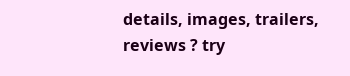details, images, trailers, reviews ? try